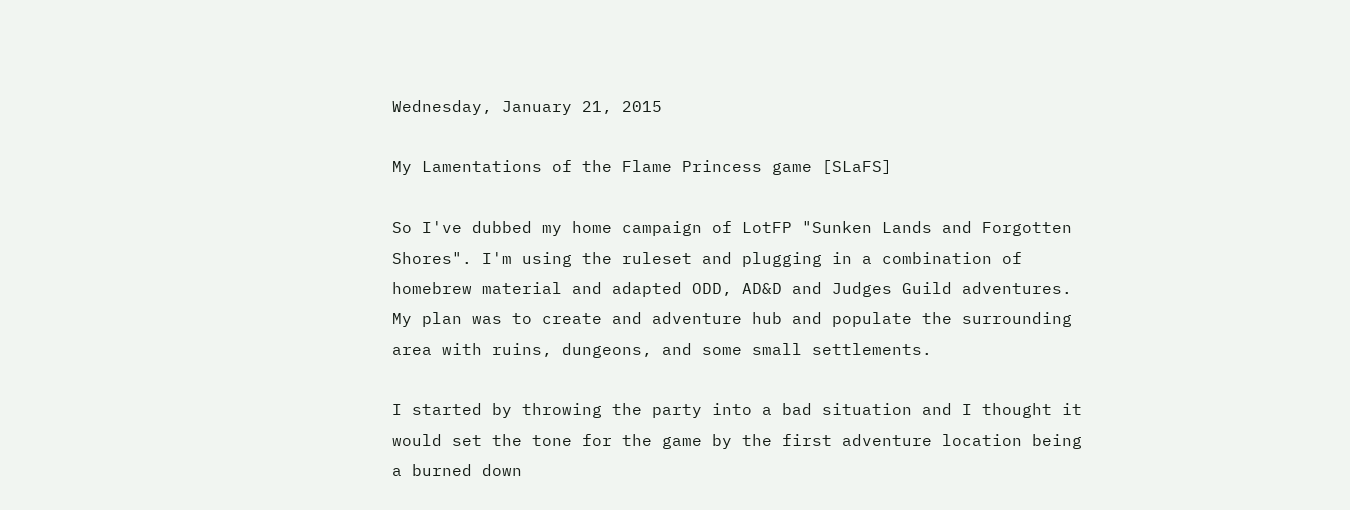Wednesday, January 21, 2015

My Lamentations of the Flame Princess game [SLaFS]

So I've dubbed my home campaign of LotFP "Sunken Lands and Forgotten Shores". I'm using the ruleset and plugging in a combination of homebrew material and adapted ODD, AD&D and Judges Guild adventures. My plan was to create and adventure hub and populate the surrounding area with ruins, dungeons, and some small settlements.

I started by throwing the party into a bad situation and I thought it would set the tone for the game by the first adventure location being a burned down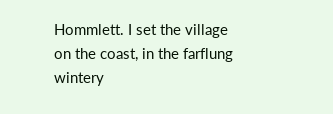Hommlett. I set the village on the coast, in the farflung wintery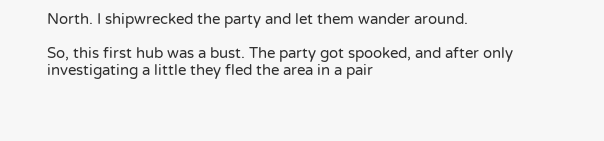North. I shipwrecked the party and let them wander around.

So, this first hub was a bust. The party got spooked, and after only investigating a little they fled the area in a pair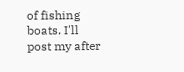of fishing boats. I'll post my after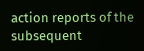action reports of the subsequent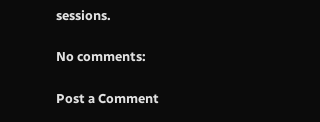sessions.

No comments:

Post a Comment